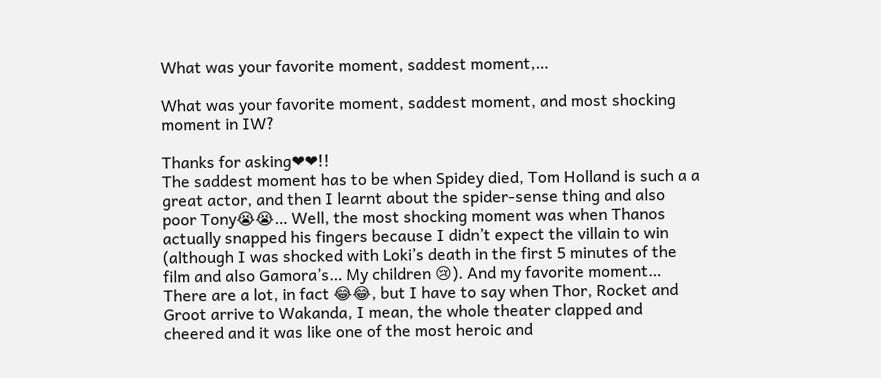What was your favorite moment, saddest moment,…

What was your favorite moment, saddest moment, and most shocking moment in IW?

Thanks for asking❤❤!!
The saddest moment has to be when Spidey died, Tom Holland is such a a great actor, and then I learnt about the spider-sense thing and also poor Tony😭😭… Well, the most shocking moment was when Thanos actually snapped his fingers because I didn’t expect the villain to win (although I was shocked with Loki’s death in the first 5 minutes of the film and also Gamora’s… My children 😢). And my favorite moment… There are a lot, in fact 😂😂, but I have to say when Thor, Rocket and Groot arrive to Wakanda, I mean, the whole theater clapped and cheered and it was like one of the most heroic and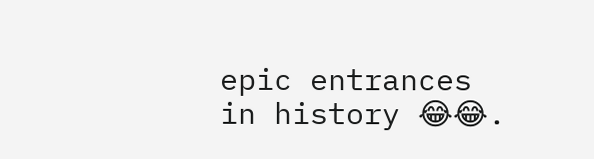epic entrances in history 😂😂.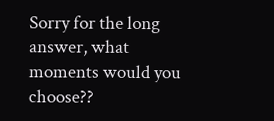Sorry for the long answer, what moments would you choose??